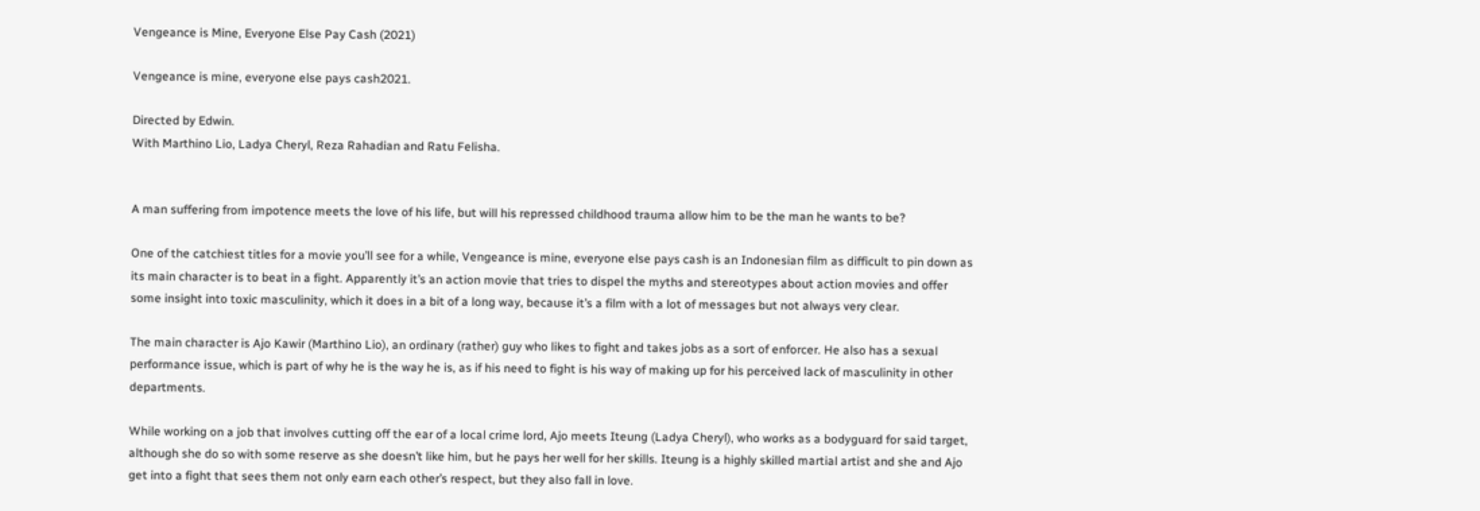Vengeance is Mine, Everyone Else Pay Cash (2021)

Vengeance is mine, everyone else pays cash2021.

Directed by Edwin.
With Marthino Lio, Ladya Cheryl, Reza Rahadian and Ratu Felisha.


A man suffering from impotence meets the love of his life, but will his repressed childhood trauma allow him to be the man he wants to be?

One of the catchiest titles for a movie you’ll see for a while, Vengeance is mine, everyone else pays cash is an Indonesian film as difficult to pin down as its main character is to beat in a fight. Apparently it’s an action movie that tries to dispel the myths and stereotypes about action movies and offer some insight into toxic masculinity, which it does in a bit of a long way, because it’s a film with a lot of messages but not always very clear.

The main character is Ajo Kawir (Marthino Lio), an ordinary (rather) guy who likes to fight and takes jobs as a sort of enforcer. He also has a sexual performance issue, which is part of why he is the way he is, as if his need to fight is his way of making up for his perceived lack of masculinity in other departments.

While working on a job that involves cutting off the ear of a local crime lord, Ajo meets Iteung (Ladya Cheryl), who works as a bodyguard for said target, although she do so with some reserve as she doesn’t like him, but he pays her well for her skills. Iteung is a highly skilled martial artist and she and Ajo get into a fight that sees them not only earn each other’s respect, but they also fall in love.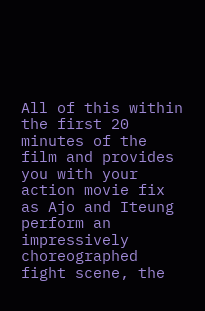All of this within the first 20 minutes of the film and provides you with your action movie fix as Ajo and Iteung perform an impressively choreographed fight scene, the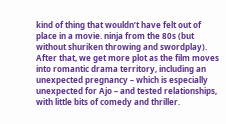kind of thing that wouldn’t have felt out of place in a movie. ninja from the 80s (but without shuriken throwing and swordplay). After that, we get more plot as the film moves into romantic drama territory, including an unexpected pregnancy – which is especially unexpected for Ajo – and tested relationships, with little bits of comedy and thriller.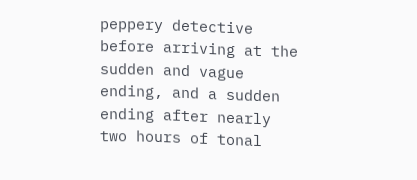peppery detective before arriving at the sudden and vague ending, and a sudden ending after nearly two hours of tonal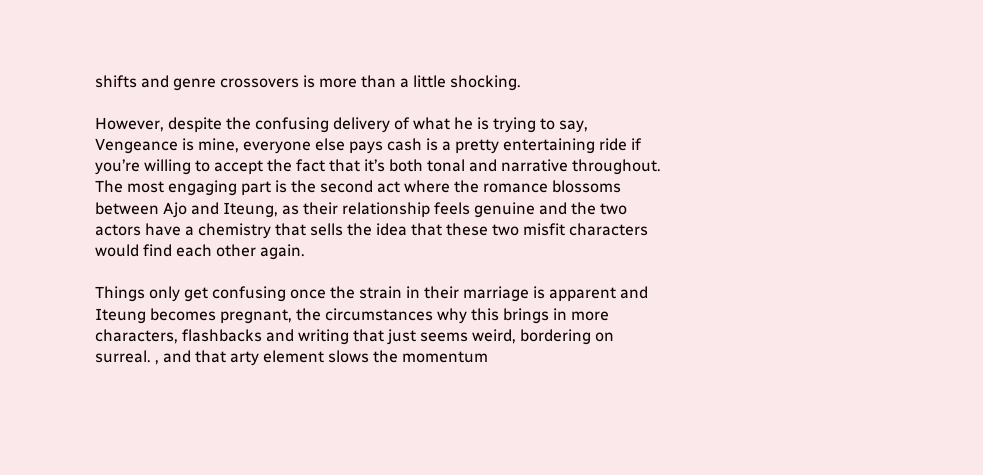shifts and genre crossovers is more than a little shocking.

However, despite the confusing delivery of what he is trying to say, Vengeance is mine, everyone else pays cash is a pretty entertaining ride if you’re willing to accept the fact that it’s both tonal and narrative throughout. The most engaging part is the second act where the romance blossoms between Ajo and Iteung, as their relationship feels genuine and the two actors have a chemistry that sells the idea that these two misfit characters would find each other again.

Things only get confusing once the strain in their marriage is apparent and Iteung becomes pregnant, the circumstances why this brings in more characters, flashbacks and writing that just seems weird, bordering on surreal. , and that arty element slows the momentum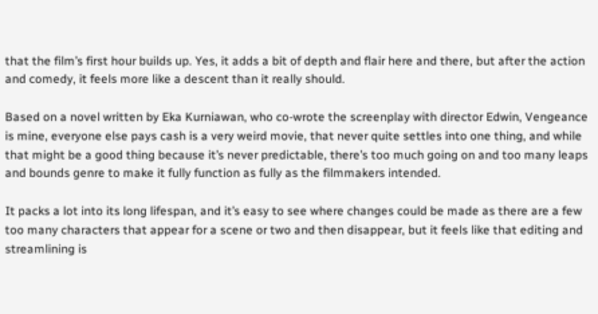that the film’s first hour builds up. Yes, it adds a bit of depth and flair here and there, but after the action and comedy, it feels more like a descent than it really should.

Based on a novel written by Eka Kurniawan, who co-wrote the screenplay with director Edwin, Vengeance is mine, everyone else pays cash is a very weird movie, that never quite settles into one thing, and while that might be a good thing because it’s never predictable, there’s too much going on and too many leaps and bounds genre to make it fully function as fully as the filmmakers intended.

It packs a lot into its long lifespan, and it’s easy to see where changes could be made as there are a few too many characters that appear for a scene or two and then disappear, but it feels like that editing and streamlining is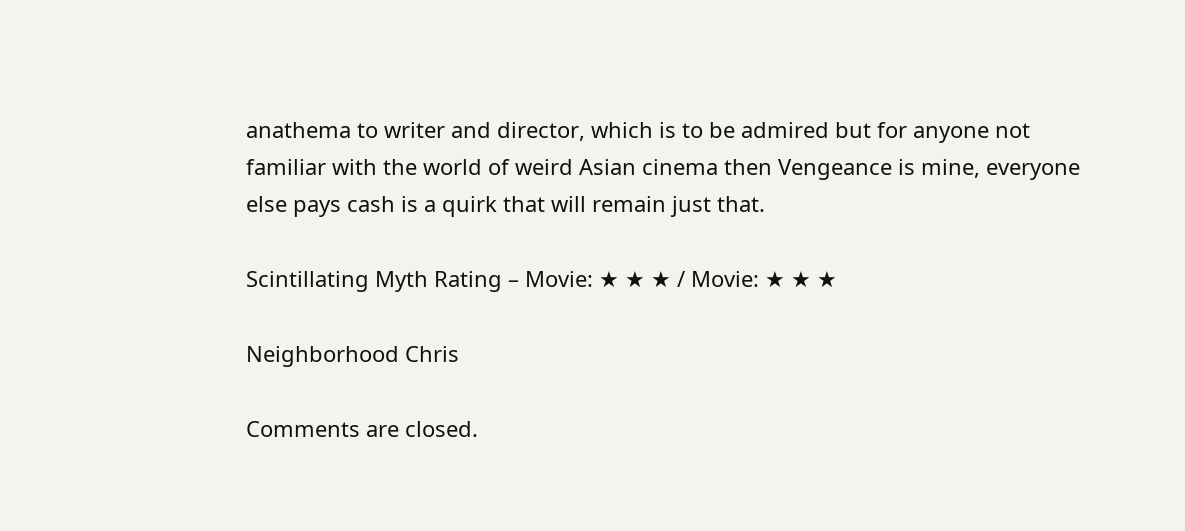anathema to writer and director, which is to be admired but for anyone not familiar with the world of weird Asian cinema then Vengeance is mine, everyone else pays cash is a quirk that will remain just that.

Scintillating Myth Rating – Movie: ★ ★ ★ / Movie: ★ ★ ★

Neighborhood Chris

Comments are closed.